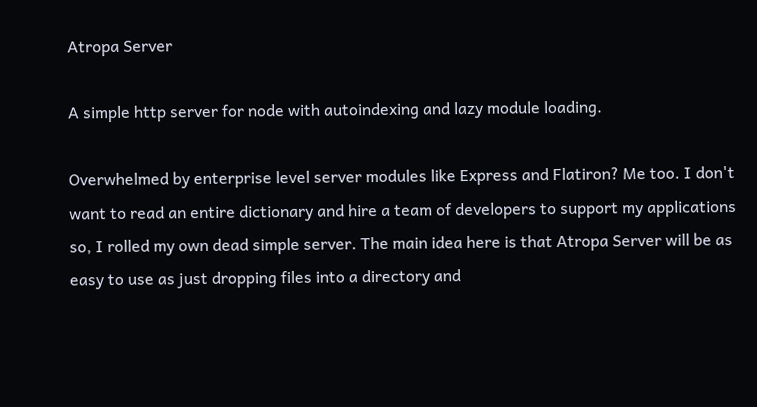Atropa Server

A simple http server for node with autoindexing and lazy module loading.

Overwhelmed by enterprise level server modules like Express and Flatiron? Me too. I don't want to read an entire dictionary and hire a team of developers to support my applications so, I rolled my own dead simple server. The main idea here is that Atropa Server will be as easy to use as just dropping files into a directory and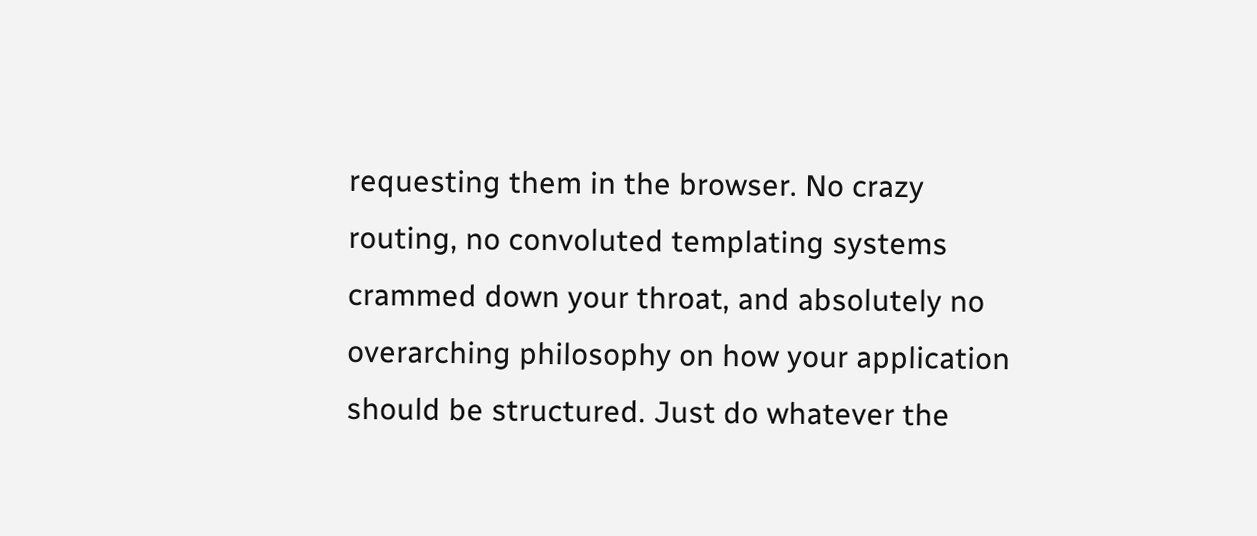requesting them in the browser. No crazy routing, no convoluted templating systems crammed down your throat, and absolutely no overarching philosophy on how your application should be structured. Just do whatever the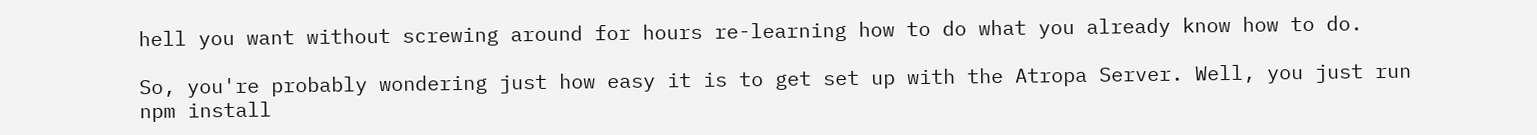hell you want without screwing around for hours re-learning how to do what you already know how to do.

So, you're probably wondering just how easy it is to get set up with the Atropa Server. Well, you just run npm install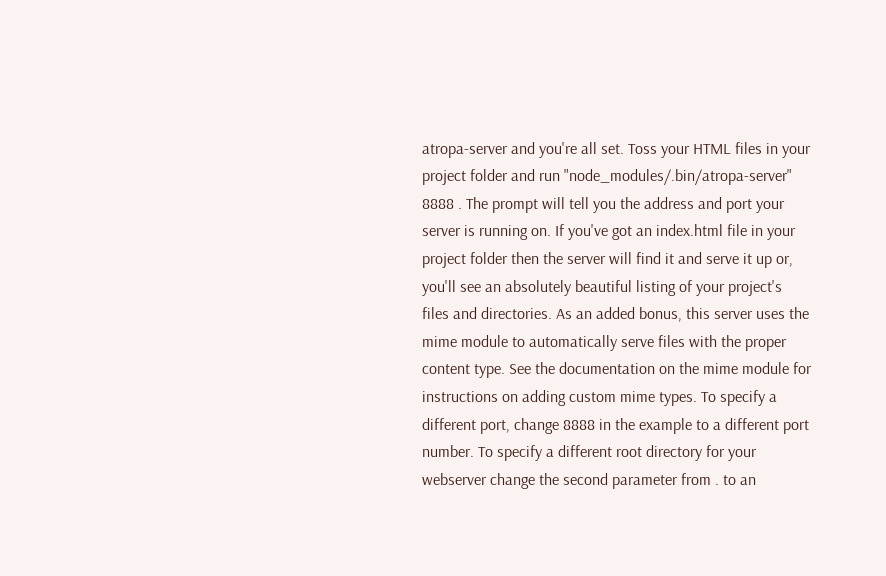atropa-server and you're all set. Toss your HTML files in your project folder and run "node_modules/.bin/atropa-server" 8888 . The prompt will tell you the address and port your server is running on. If you've got an index.html file in your project folder then the server will find it and serve it up or, you'll see an absolutely beautiful listing of your project's files and directories. As an added bonus, this server uses the mime module to automatically serve files with the proper content type. See the documentation on the mime module for instructions on adding custom mime types. To specify a different port, change 8888 in the example to a different port number. To specify a different root directory for your webserver change the second parameter from . to an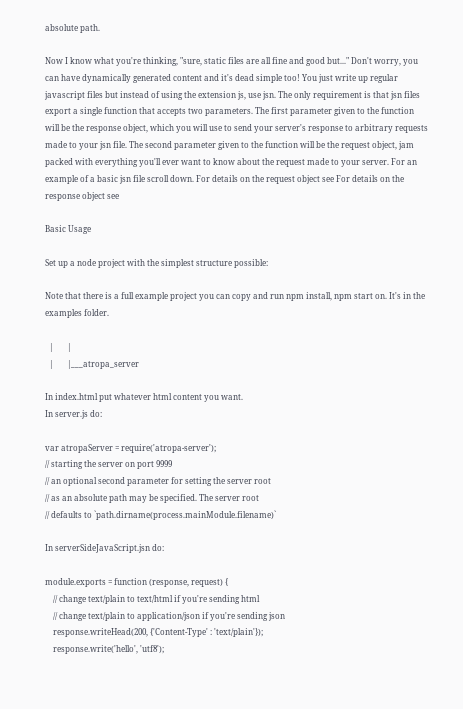absolute path.

Now I know what you're thinking, "sure, static files are all fine and good but..." Don't worry, you can have dynamically generated content and it's dead simple too! You just write up regular javascript files but instead of using the extension js, use jsn. The only requirement is that jsn files export a single function that accepts two parameters. The first parameter given to the function will be the response object, which you will use to send your server's response to arbitrary requests made to your jsn file. The second parameter given to the function will be the request object, jam packed with everything you'll ever want to know about the request made to your server. For an example of a basic jsn file scroll down. For details on the request object see For details on the response object see

Basic Usage

Set up a node project with the simplest structure possible:

Note that there is a full example project you can copy and run npm install, npm start on. It's in the examples folder.

  |       |
  |       |___atropa_server

In index.html put whatever html content you want.
In server.js do:

var atropaServer = require('atropa-server');
// starting the server on port 9999
// an optional second parameter for setting the server root
// as an absolute path may be specified. The server root
// defaults to `path.dirname(process.mainModule.filename)`

In serverSideJavaScript.jsn do:

module.exports = function (response, request) {
    // change text/plain to text/html if you're sending html
    // change text/plain to application/json if you're sending json
    response.writeHead(200, {'Content-Type' : 'text/plain'});
    response.write('hello', 'utf8');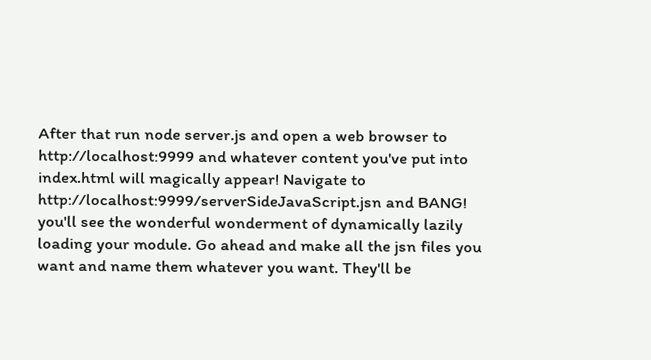After that run node server.js and open a web browser to http://localhost:9999 and whatever content you've put into index.html will magically appear! Navigate to http://localhost:9999/serverSideJavaScript.jsn and BANG! you'll see the wonderful wonderment of dynamically lazily loading your module. Go ahead and make all the jsn files you want and name them whatever you want. They'll be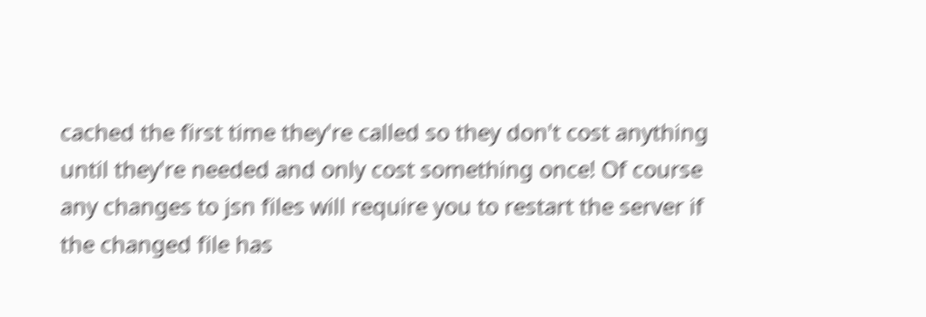cached the first time they're called so they don't cost anything until they're needed and only cost something once! Of course any changes to jsn files will require you to restart the server if the changed file has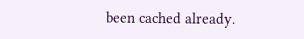been cached already.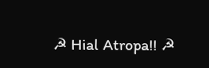☭ Hial Atropa!! ☭